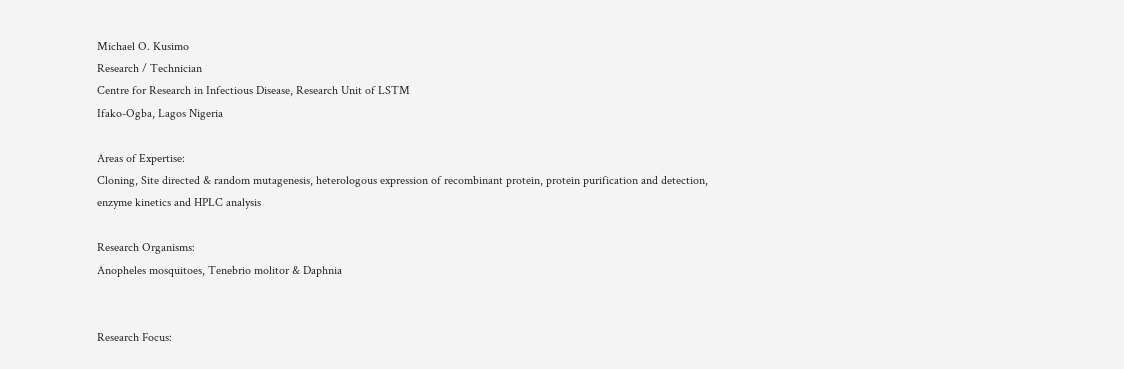Michael O. Kusimo
Research / Technician
Centre for Research in Infectious Disease, Research Unit of LSTM
Ifako-Ogba, Lagos Nigeria

Areas of Expertise:
Cloning, Site directed & random mutagenesis, heterologous expression of recombinant protein, protein purification and detection, enzyme kinetics and HPLC analysis

Research Organisms:
Anopheles mosquitoes, Tenebrio molitor & Daphnia


Research Focus: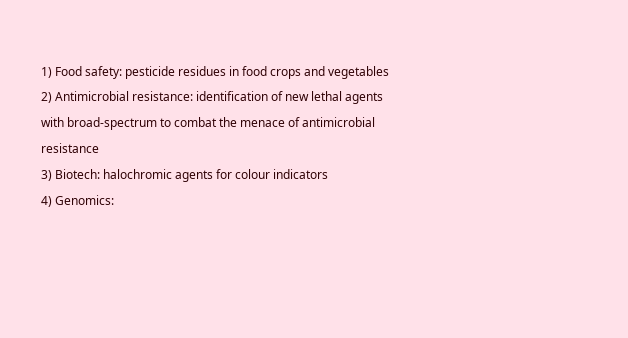1) Food safety: pesticide residues in food crops and vegetables
2) Antimicrobial resistance: identification of new lethal agents with broad-spectrum to combat the menace of antimicrobial resistance
3) Biotech: halochromic agents for colour indicators
4) Genomics: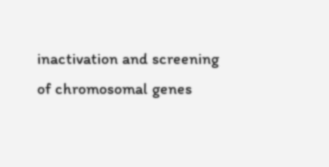inactivation and screening of chromosomal genes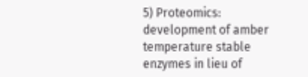5) Proteomics: development of amber temperature stable enzymes in lieu of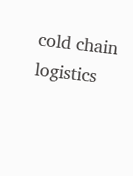cold chain logistics